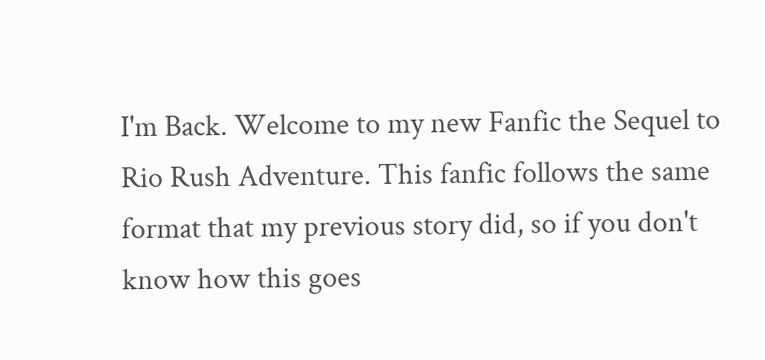I'm Back. Welcome to my new Fanfic the Sequel to Rio Rush Adventure. This fanfic follows the same format that my previous story did, so if you don't know how this goes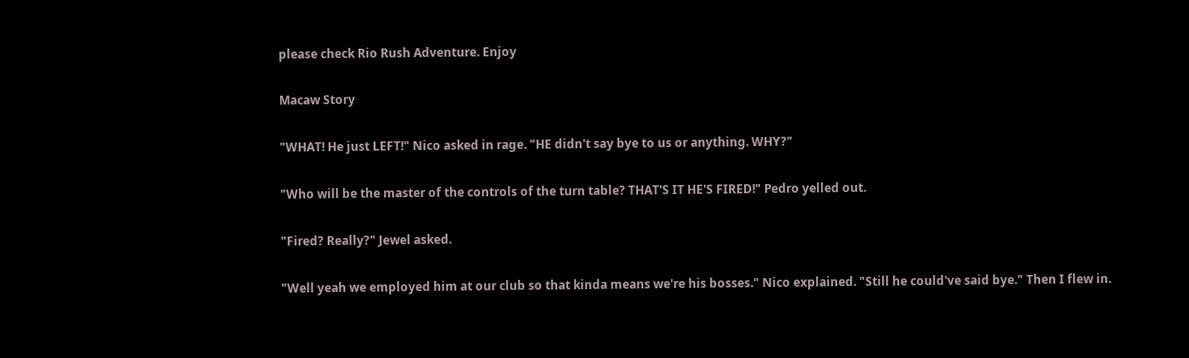please check Rio Rush Adventure. Enjoy

Macaw Story

"WHAT! He just LEFT!" Nico asked in rage. "HE didn't say bye to us or anything. WHY?"

"Who will be the master of the controls of the turn table? THAT'S IT HE'S FIRED!" Pedro yelled out.

"Fired? Really?" Jewel asked.

"Well yeah we employed him at our club so that kinda means we're his bosses." Nico explained. "Still he could've said bye." Then I flew in.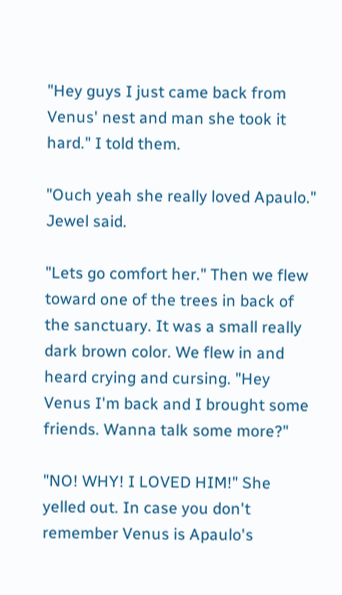"Hey guys I just came back from Venus' nest and man she took it hard." I told them.

"Ouch yeah she really loved Apaulo." Jewel said.

"Lets go comfort her." Then we flew toward one of the trees in back of the sanctuary. It was a small really dark brown color. We flew in and heard crying and cursing. "Hey Venus I'm back and I brought some friends. Wanna talk some more?"

"NO! WHY! I LOVED HIM!" She yelled out. In case you don't remember Venus is Apaulo's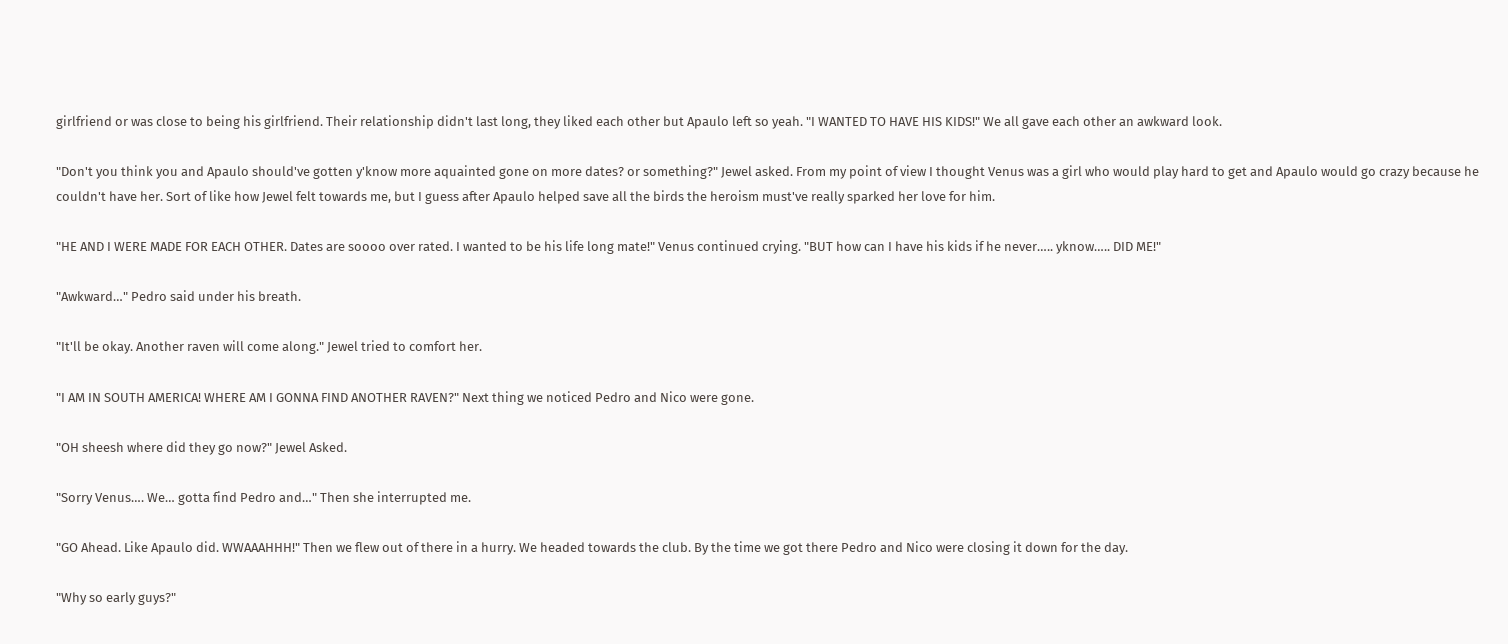girlfriend or was close to being his girlfriend. Their relationship didn't last long, they liked each other but Apaulo left so yeah. "I WANTED TO HAVE HIS KIDS!" We all gave each other an awkward look.

"Don't you think you and Apaulo should've gotten y'know more aquainted gone on more dates? or something?" Jewel asked. From my point of view I thought Venus was a girl who would play hard to get and Apaulo would go crazy because he couldn't have her. Sort of like how Jewel felt towards me, but I guess after Apaulo helped save all the birds the heroism must've really sparked her love for him.

"HE AND I WERE MADE FOR EACH OTHER. Dates are soooo over rated. I wanted to be his life long mate!" Venus continued crying. "BUT how can I have his kids if he never….. yknow….. DID ME!"

"Awkward…" Pedro said under his breath.

"It'll be okay. Another raven will come along." Jewel tried to comfort her.

"I AM IN SOUTH AMERICA! WHERE AM I GONNA FIND ANOTHER RAVEN?" Next thing we noticed Pedro and Nico were gone.

"OH sheesh where did they go now?" Jewel Asked.

"Sorry Venus…. We… gotta find Pedro and…" Then she interrupted me.

"GO Ahead. Like Apaulo did. WWAAAHHH!" Then we flew out of there in a hurry. We headed towards the club. By the time we got there Pedro and Nico were closing it down for the day.

"Why so early guys?"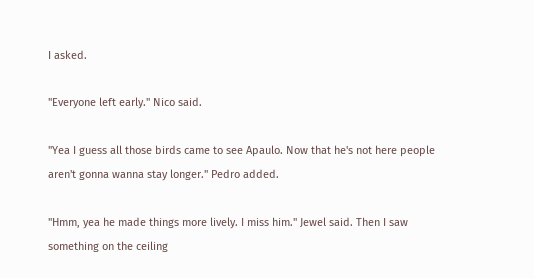I asked.

"Everyone left early." Nico said.

"Yea I guess all those birds came to see Apaulo. Now that he's not here people aren't gonna wanna stay longer." Pedro added.

"Hmm, yea he made things more lively. I miss him." Jewel said. Then I saw something on the ceiling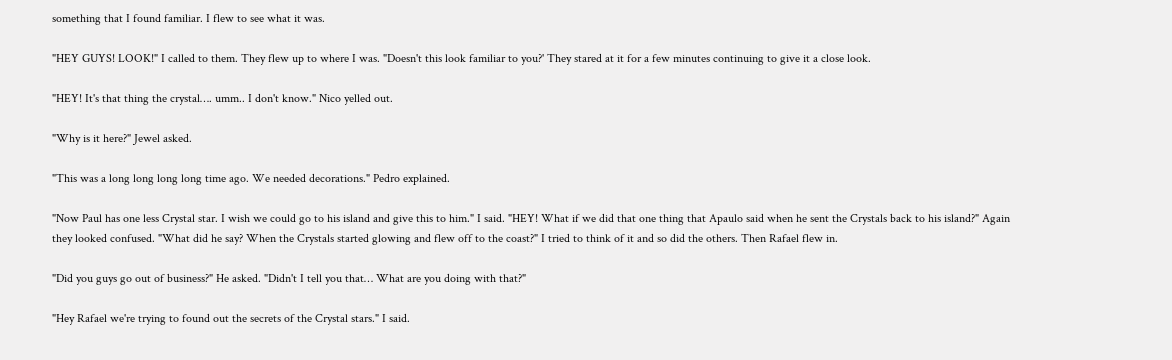something that I found familiar. I flew to see what it was.

"HEY GUYS! LOOK!" I called to them. They flew up to where I was. "Doesn't this look familiar to you?' They stared at it for a few minutes continuing to give it a close look.

"HEY! It's that thing the crystal…. umm.. I don't know." Nico yelled out.

"Why is it here?" Jewel asked.

"This was a long long long long time ago. We needed decorations." Pedro explained.

"Now Paul has one less Crystal star. I wish we could go to his island and give this to him." I said. "HEY! What if we did that one thing that Apaulo said when he sent the Crystals back to his island?" Again they looked confused. "What did he say? When the Crystals started glowing and flew off to the coast?" I tried to think of it and so did the others. Then Rafael flew in.

"Did you guys go out of business?" He asked. "Didn't I tell you that… What are you doing with that?"

"Hey Rafael we're trying to found out the secrets of the Crystal stars." I said.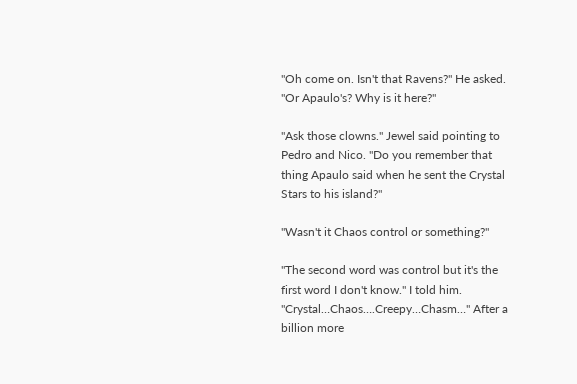"Oh come on. Isn't that Ravens?" He asked. "Or Apaulo's? Why is it here?"

"Ask those clowns." Jewel said pointing to Pedro and Nico. "Do you remember that thing Apaulo said when he sent the Crystal Stars to his island?"

"Wasn't it Chaos control or something?"

"The second word was control but it's the first word I don't know." I told him. "Crystal…Chaos….Creepy…Chasm…" After a billion more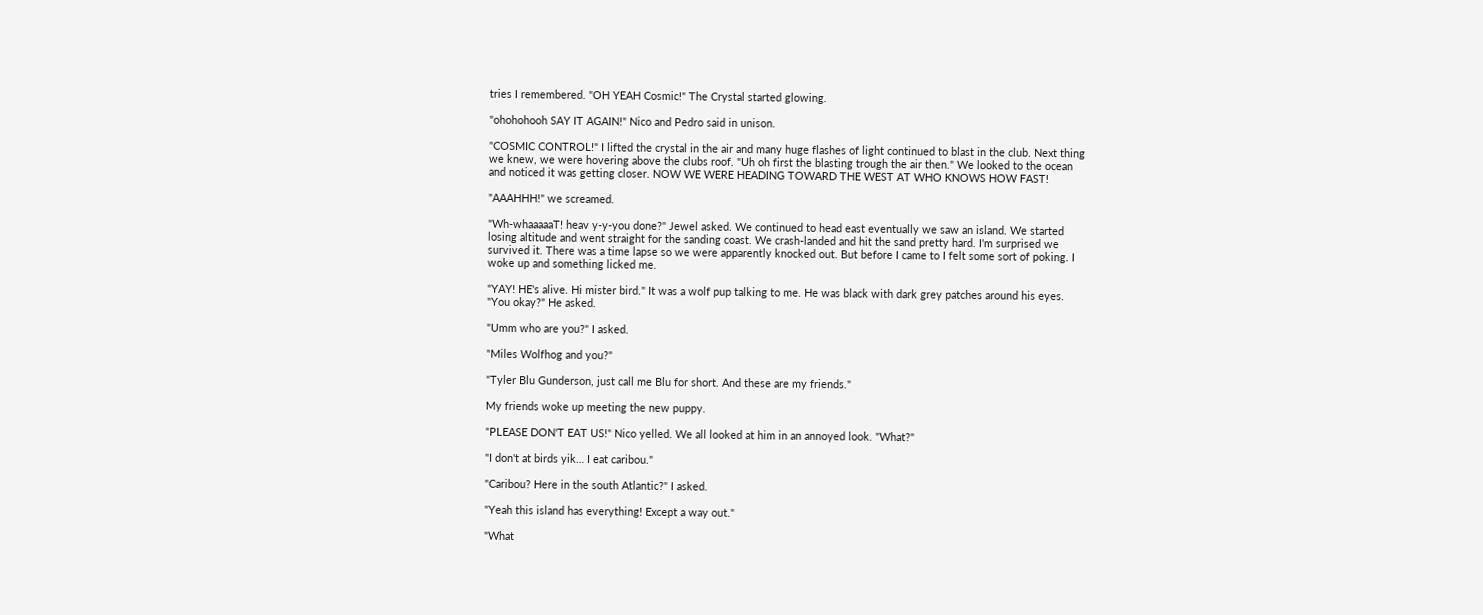tries I remembered. "OH YEAH Cosmic!" The Crystal started glowing.

"ohohohooh SAY IT AGAIN!" Nico and Pedro said in unison.

"COSMIC CONTROL!" I lifted the crystal in the air and many huge flashes of light continued to blast in the club. Next thing we knew, we were hovering above the clubs roof. "Uh oh first the blasting trough the air then." We looked to the ocean and noticed it was getting closer. NOW WE WERE HEADING TOWARD THE WEST AT WHO KNOWS HOW FAST!

"AAAHHH!" we screamed.

"Wh-whaaaaaT! heav y-y-you done?" Jewel asked. We continued to head east eventually we saw an island. We started losing altitude and went straight for the sanding coast. We crash-landed and hit the sand pretty hard. I'm surprised we survived it. There was a time lapse so we were apparently knocked out. But before I came to I felt some sort of poking. I woke up and something licked me.

"YAY! HE's alive. Hi mister bird." It was a wolf pup talking to me. He was black with dark grey patches around his eyes. "You okay?" He asked.

"Umm who are you?" I asked.

"Miles Wolfhog and you?"

"Tyler Blu Gunderson, just call me Blu for short. And these are my friends."

My friends woke up meeting the new puppy.

"PLEASE DON'T EAT US!" Nico yelled. We all looked at him in an annoyed look. "What?"

"I don't at birds yik… I eat caribou."

"Caribou? Here in the south Atlantic?" I asked.

"Yeah this island has everything! Except a way out."

"What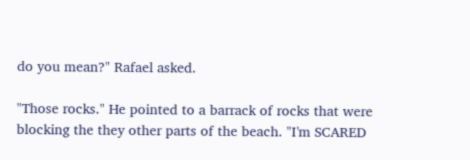do you mean?" Rafael asked.

"Those rocks." He pointed to a barrack of rocks that were blocking the they other parts of the beach. "I'm SCARED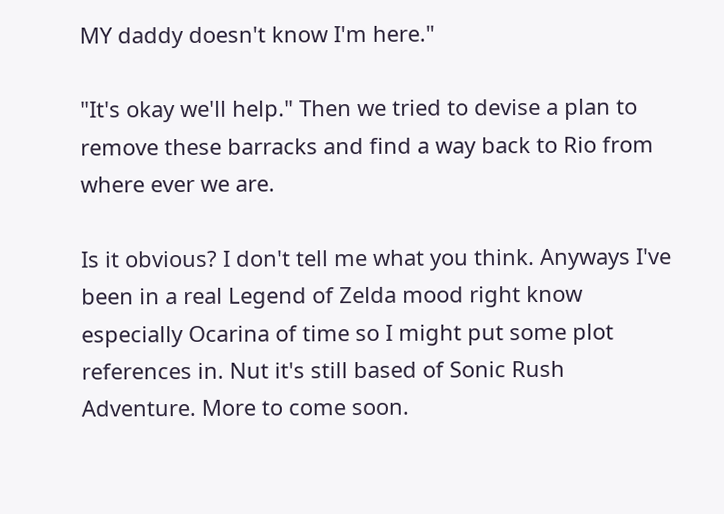MY daddy doesn't know I'm here."

"It's okay we'll help." Then we tried to devise a plan to remove these barracks and find a way back to Rio from where ever we are.

Is it obvious? I don't tell me what you think. Anyways I've been in a real Legend of Zelda mood right know especially Ocarina of time so I might put some plot references in. Nut it's still based of Sonic Rush Adventure. More to come soon.